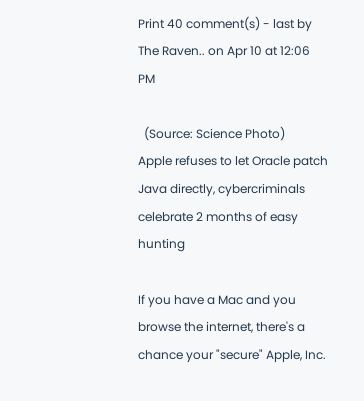Print 40 comment(s) - last by The Raven.. on Apr 10 at 12:06 PM

  (Source: Science Photo)
Apple refuses to let Oracle patch Java directly, cybercriminals celebrate 2 months of easy hunting

If you have a Mac and you browse the internet, there's a chance your "secure" Apple, Inc.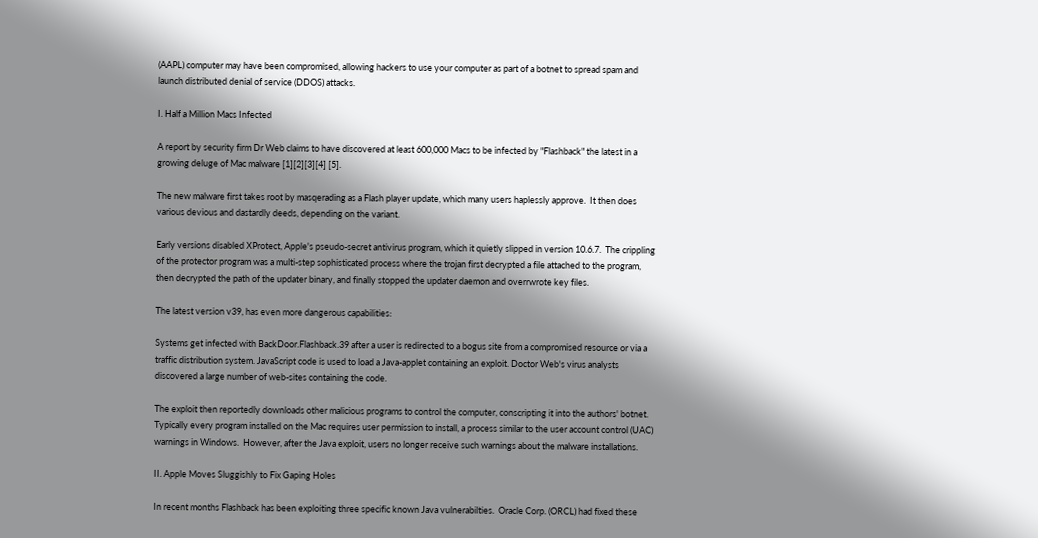(AAPL) computer may have been compromised, allowing hackers to use your computer as part of a botnet to spread spam and launch distributed denial of service (DDOS) attacks.

I. Half a Million Macs Infected

A report by security firm Dr Web claims to have discovered at least 600,000 Macs to be infected by "Flashback" the latest in a growing deluge of Mac malware [1][2][3][4] [5].

The new malware first takes root by masqerading as a Flash player update, which many users haplessly approve.  It then does various devious and dastardly deeds, depending on the variant.

Early versions disabled XProtect, Apple's pseudo-secret antivirus program, which it quietly slipped in version 10.6.7.  The crippling of the protector program was a multi-step sophisticated process where the trojan first decrypted a file attached to the program, then decrypted the path of the updater binary, and finally stopped the updater daemon and overrwrote key files.

The latest version v39, has even more dangerous capabilities:

Systems get infected with BackDoor.Flashback.39 after a user is redirected to a bogus site from a compromised resource or via a traffic distribution system. JavaScript code is used to load a Java-applet containing an exploit. Doctor Web's virus analysts discovered a large number of web-sites containing the code.

The exploit then reportedly downloads other malicious programs to control the computer, conscripting it into the authors' botnet.  Typically every program installed on the Mac requires user permission to install, a process similar to the user account control (UAC) warnings in Windows.  However, after the Java exploit, users no longer receive such warnings about the malware installations.

II. Apple Moves Sluggishly to Fix Gaping Holes

In recent months Flashback has been exploiting three specific known Java vulnerabilties.  Oracle Corp. (ORCL) had fixed these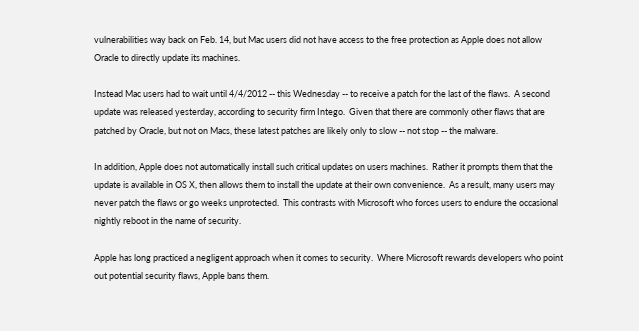vulnerabilities way back on Feb. 14, but Mac users did not have access to the free protection as Apple does not allow Oracle to directly update its machines.

Instead Mac users had to wait until 4/4/2012 -- this Wednesday -- to receive a patch for the last of the flaws.  A second update was released yesterday, according to security firm Intego.  Given that there are commonly other flaws that are patched by Oracle, but not on Macs, these latest patches are likely only to slow -- not stop -- the malware.

In addition, Apple does not automatically install such critical updates on users machines.  Rather it prompts them that the update is available in OS X, then allows them to install the update at their own convenience.  As a result, many users may never patch the flaws or go weeks unprotected.  This contrasts with Microsoft who forces users to endure the occasional nightly reboot in the name of security.

Apple has long practiced a negligent approach when it comes to security.  Where Microsoft rewards developers who point out potential security flaws, Apple bans them.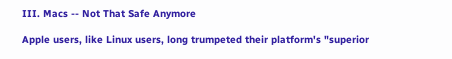III. Macs -- Not That Safe Anymore

Apple users, like Linux users, long trumpeted their platform's "superior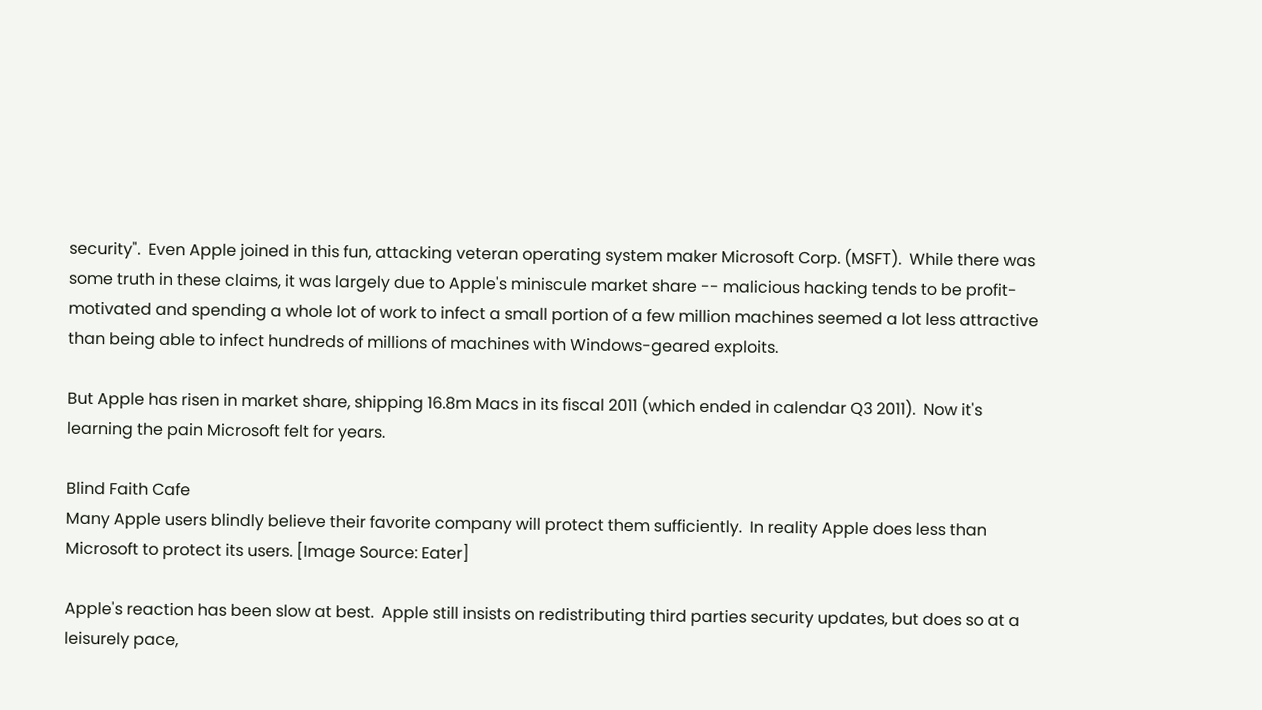security".  Even Apple joined in this fun, attacking veteran operating system maker Microsoft Corp. (MSFT).  While there was some truth in these claims, it was largely due to Apple's miniscule market share -- malicious hacking tends to be profit-motivated and spending a whole lot of work to infect a small portion of a few million machines seemed a lot less attractive than being able to infect hundreds of millions of machines with Windows-geared exploits.

But Apple has risen in market share, shipping 16.8m Macs in its fiscal 2011 (which ended in calendar Q3 2011).  Now it's learning the pain Microsoft felt for years.

Blind Faith Cafe
Many Apple users blindly believe their favorite company will protect them sufficiently.  In reality Apple does less than Microsoft to protect its users. [Image Source: Eater]

Apple's reaction has been slow at best.  Apple still insists on redistributing third parties security updates, but does so at a leisurely pace,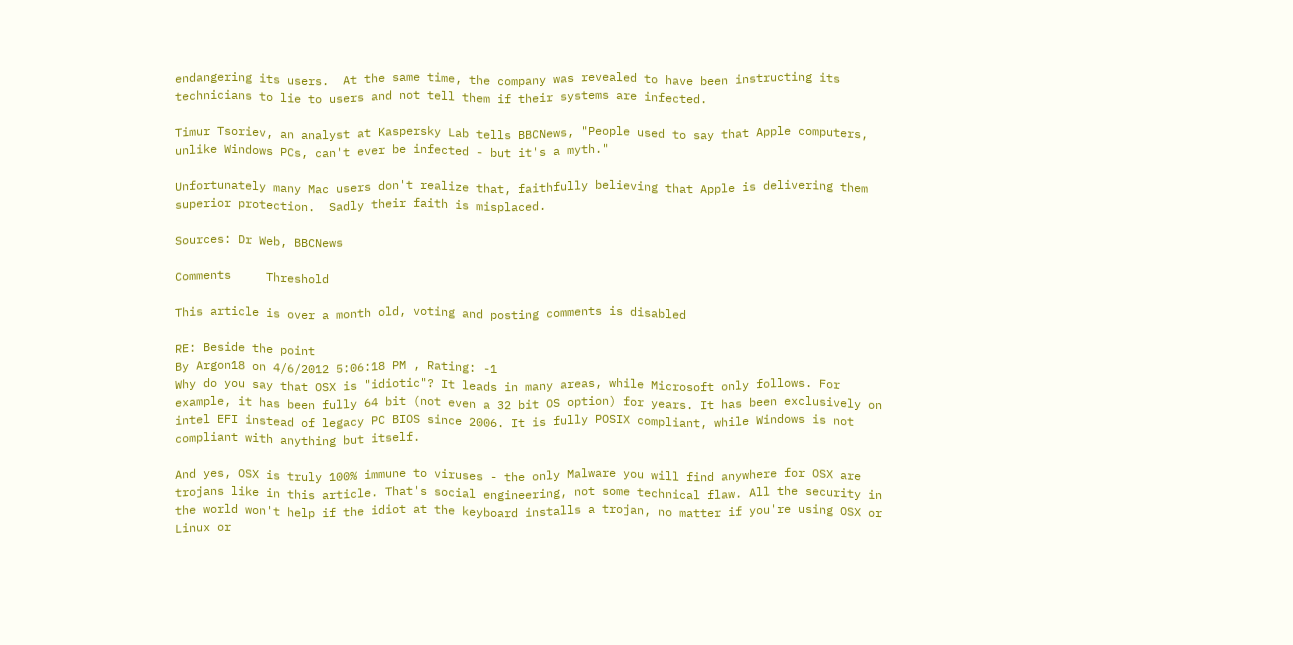endangering its users.  At the same time, the company was revealed to have been instructing its technicians to lie to users and not tell them if their systems are infected.

Timur Tsoriev, an analyst at Kaspersky Lab tells BBCNews, "People used to say that Apple computers, unlike Windows PCs, can't ever be infected - but it's a myth."

Unfortunately many Mac users don't realize that, faithfully believing that Apple is delivering them superior protection.  Sadly their faith is misplaced.

Sources: Dr Web, BBCNews

Comments     Threshold

This article is over a month old, voting and posting comments is disabled

RE: Beside the point
By Argon18 on 4/6/2012 5:06:18 PM , Rating: -1
Why do you say that OSX is "idiotic"? It leads in many areas, while Microsoft only follows. For example, it has been fully 64 bit (not even a 32 bit OS option) for years. It has been exclusively on intel EFI instead of legacy PC BIOS since 2006. It is fully POSIX compliant, while Windows is not compliant with anything but itself.

And yes, OSX is truly 100% immune to viruses - the only Malware you will find anywhere for OSX are trojans like in this article. That's social engineering, not some technical flaw. All the security in the world won't help if the idiot at the keyboard installs a trojan, no matter if you're using OSX or Linux or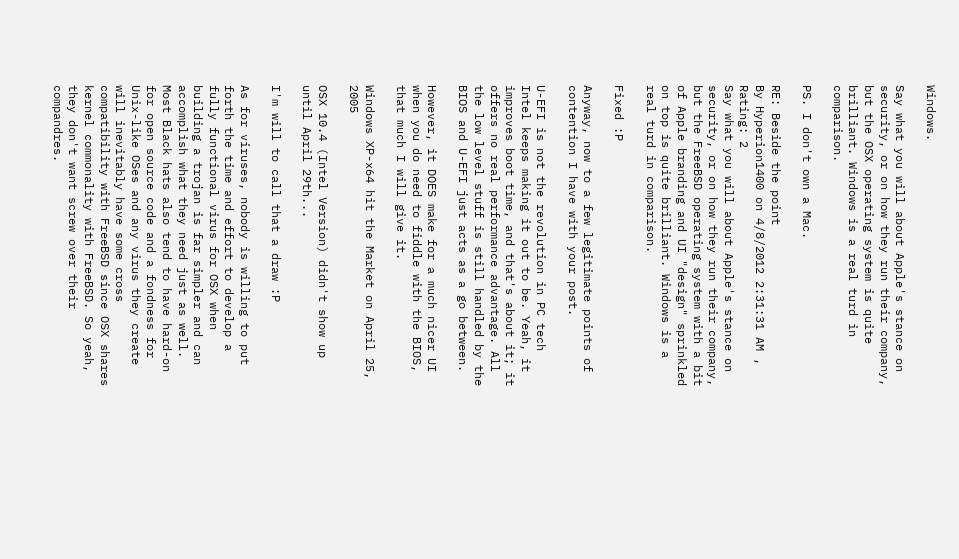Windows.

Say what you will about Apple's stance on security, or on how they run their company, but the OSX operating system is quite brilliant. Windows is a real turd in comparison.

PS. I don't own a Mac.

RE: Beside the point
By Hyperion1400 on 4/8/2012 2:31:31 AM , Rating: 2
Say what you will about Apple's stance on security, or on how they run their company, but the FreeBSD operating system with a bit of Apple branding and UI "design" sprinkled on top is quite brilliant. Windows is a real turd in comparison.

Fixed :P

Anyway, now to a few legitimate points of contention I have with your post.

U-EFI is not the revolution in PC tech Intel keeps making it out to be. Yeah, it improves boot time, and that's about it; it offers no real performance advantage. All the low level stuff is still handled by the BIOS and U-EFI just acts as a go between.

However, it DOES make for a much nicer UI when you do need to fiddle with the BIOS, that much I will give it.

Windows XP-x64 hit the Market on April 25, 2005

OSX 10.4 (Intel Version) didn't show up until April 29th...

I'm will to call that a draw :P

As for viruses, nobody is willing to put forth the time and effort to develop a fully functional virus for OSX when building a trojan is far simpler and can accomplish what they need just as well. Most Black hats also tend to have hard-on for open source code and a fondness for Unix-like OSes and any virus they create will inevitably have some cross compatibility with FreeBSD since OSX shares kernel commonality with FreeBSD. So yeah, they don't want screw over their compandres.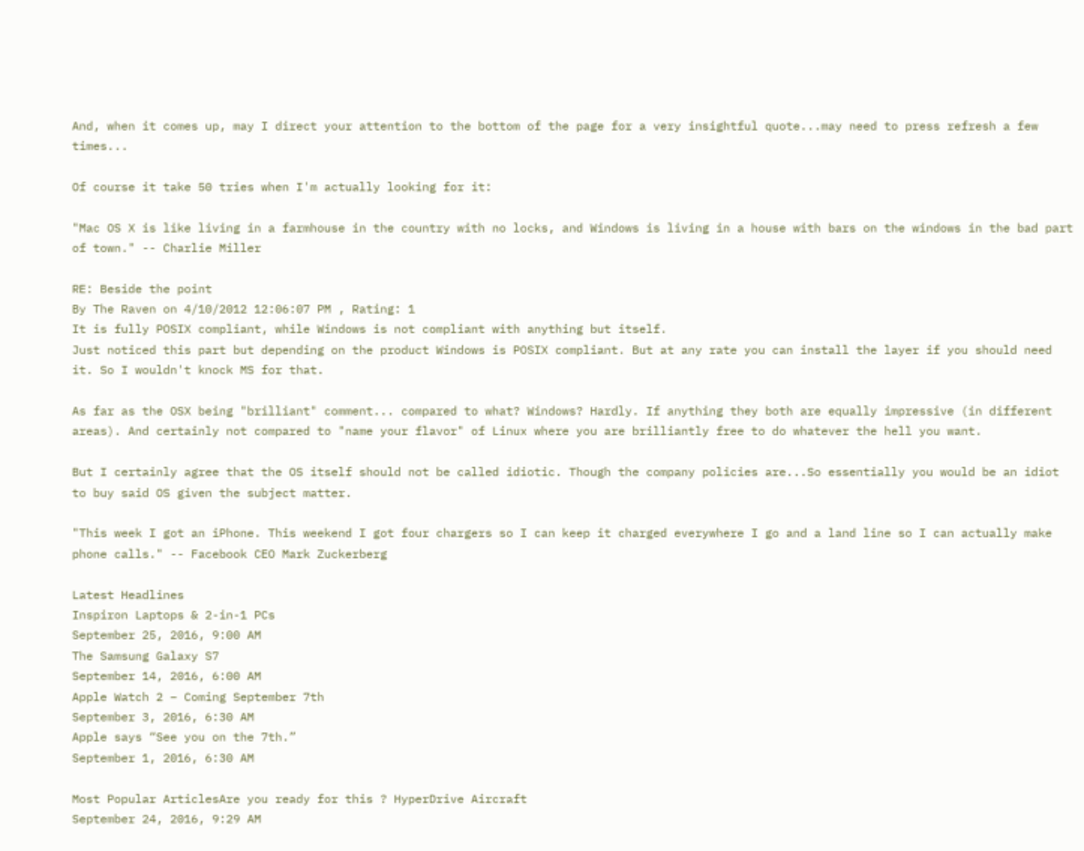And, when it comes up, may I direct your attention to the bottom of the page for a very insightful quote...may need to press refresh a few times...

Of course it take 50 tries when I'm actually looking for it:

"Mac OS X is like living in a farmhouse in the country with no locks, and Windows is living in a house with bars on the windows in the bad part of town." -- Charlie Miller

RE: Beside the point
By The Raven on 4/10/2012 12:06:07 PM , Rating: 1
It is fully POSIX compliant, while Windows is not compliant with anything but itself.
Just noticed this part but depending on the product Windows is POSIX compliant. But at any rate you can install the layer if you should need it. So I wouldn't knock MS for that.

As far as the OSX being "brilliant" comment... compared to what? Windows? Hardly. If anything they both are equally impressive (in different areas). And certainly not compared to "name your flavor" of Linux where you are brilliantly free to do whatever the hell you want.

But I certainly agree that the OS itself should not be called idiotic. Though the company policies are...So essentially you would be an idiot to buy said OS given the subject matter.

"This week I got an iPhone. This weekend I got four chargers so I can keep it charged everywhere I go and a land line so I can actually make phone calls." -- Facebook CEO Mark Zuckerberg

Latest Headlines
Inspiron Laptops & 2-in-1 PCs
September 25, 2016, 9:00 AM
The Samsung Galaxy S7
September 14, 2016, 6:00 AM
Apple Watch 2 – Coming September 7th
September 3, 2016, 6:30 AM
Apple says “See you on the 7th.”
September 1, 2016, 6:30 AM

Most Popular ArticlesAre you ready for this ? HyperDrive Aircraft
September 24, 2016, 9:29 AM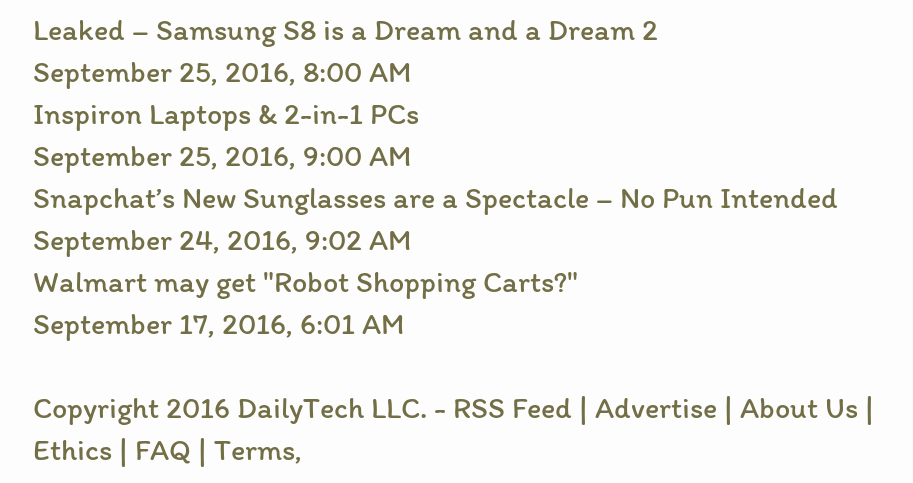Leaked – Samsung S8 is a Dream and a Dream 2
September 25, 2016, 8:00 AM
Inspiron Laptops & 2-in-1 PCs
September 25, 2016, 9:00 AM
Snapchat’s New Sunglasses are a Spectacle – No Pun Intended
September 24, 2016, 9:02 AM
Walmart may get "Robot Shopping Carts?"
September 17, 2016, 6:01 AM

Copyright 2016 DailyTech LLC. - RSS Feed | Advertise | About Us | Ethics | FAQ | Terms,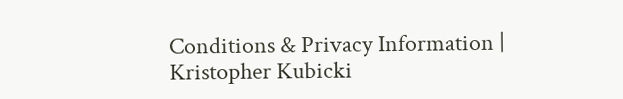Conditions & Privacy Information | Kristopher Kubicki